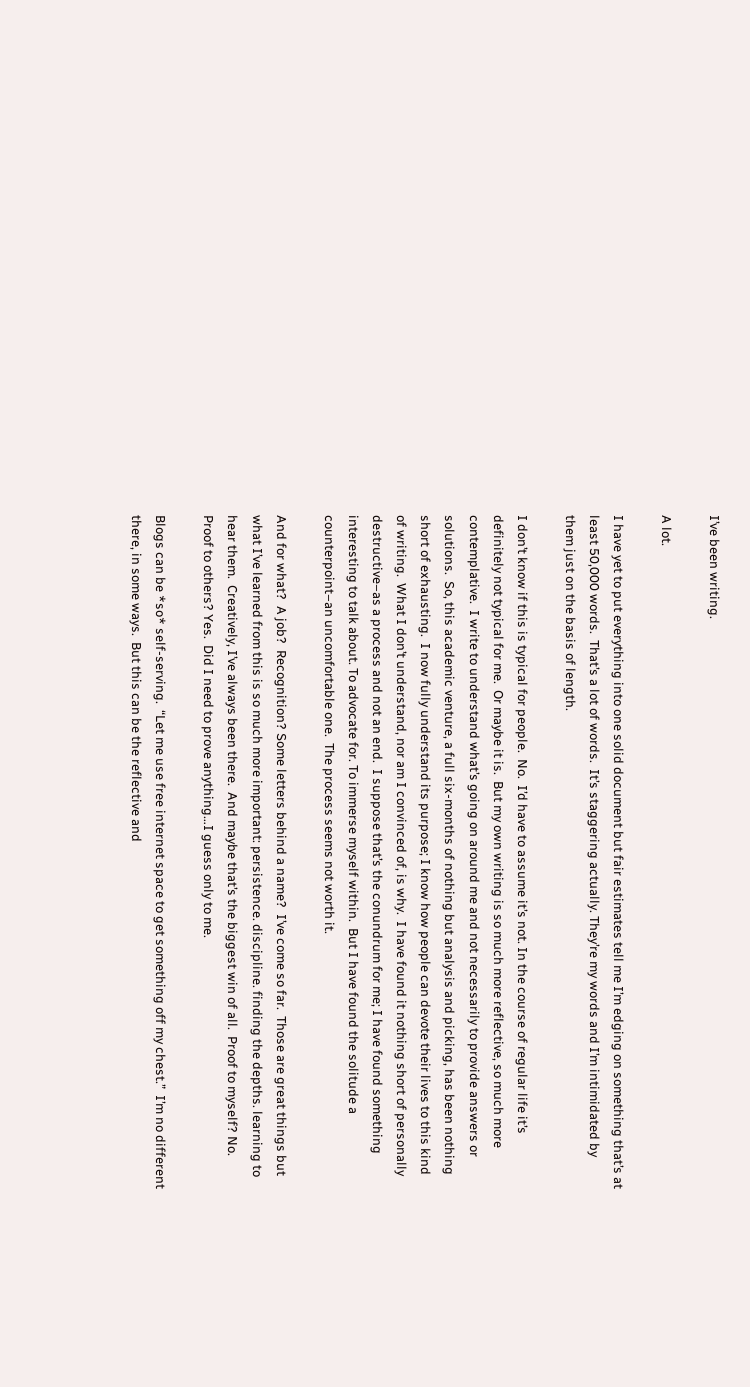I’ve been writing.

A lot.

I have yet to put everything into one solid document but fair estimates tell me I’m edging on something that’s at least 50,000 words.  That’s a lot of words.  It’s staggering actually. They’re my words and I’m intimidated by them just on the basis of length.

I don’t know if this is typical for people.  No.  I’d have to assume it’s not. In the course of regular life it’s definitely not typical for me.  Or maybe it is.  But my own writing is so much more reflective, so much more contemplative.  I write to understand what’s going on around me and not necessarily to provide answers or solutions.  So, this academic venture, a full six-months of nothing but analysis and picking, has been nothing short of exhausting.  I now fully understand its purpose; I know how people can devote their lives to this kind of writing.  What I don’t understand, nor am I convinced of, is why.  I have found it nothing short of personally destructive–as a process and not an end.  I suppose that’s the conundrum for me; I have found something interesting to talk about. To advocate for. To immerse myself within.  But I have found the solitude a counterpoint–an uncomfortable one.  The process seems not worth it.

And for what?  A job?  Recognition? Some letters behind a name?  I’ve come so far.  Those are great things but what I’ve learned from this is so much more important: persistence. discipline. finding the depths. learning to hear them.  Creatively, I’ve always been there.  And maybe that’s the biggest win of all.  Proof to myself? No.  Proof to others? Yes.  Did I need to prove anything…I guess only to me.

Blogs can be *so* self-serving.  “Let me use free internet space to get something off my chest.”  I’m no different there, in some ways.  But this can be the reflective and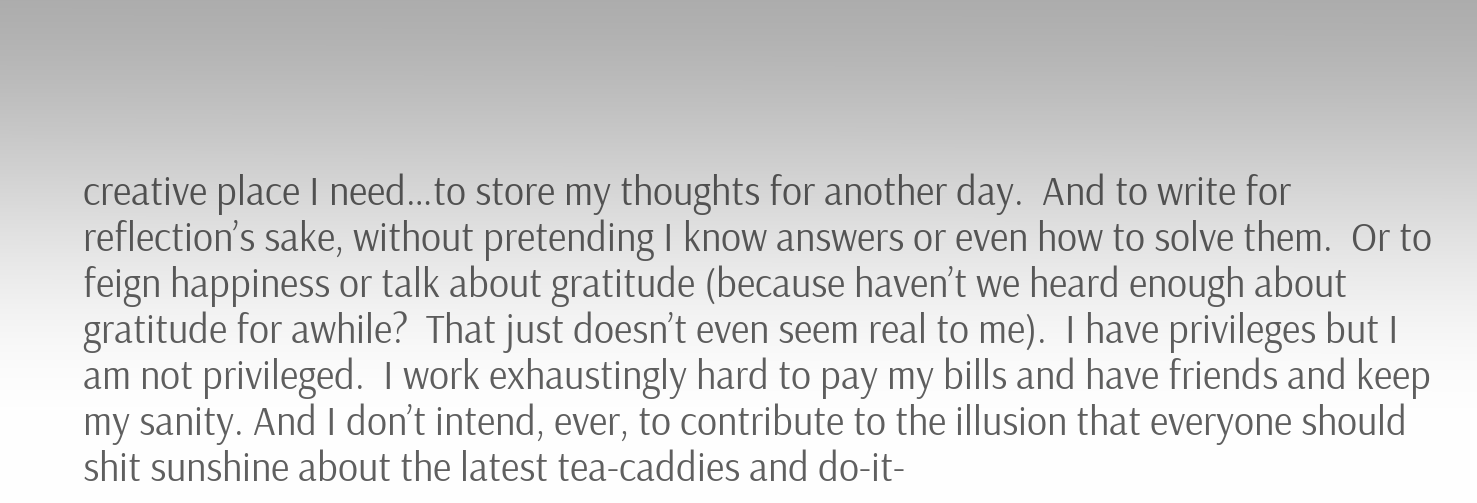creative place I need…to store my thoughts for another day.  And to write for reflection’s sake, without pretending I know answers or even how to solve them.  Or to feign happiness or talk about gratitude (because haven’t we heard enough about gratitude for awhile?  That just doesn’t even seem real to me).  I have privileges but I am not privileged.  I work exhaustingly hard to pay my bills and have friends and keep my sanity. And I don’t intend, ever, to contribute to the illusion that everyone should shit sunshine about the latest tea-caddies and do-it-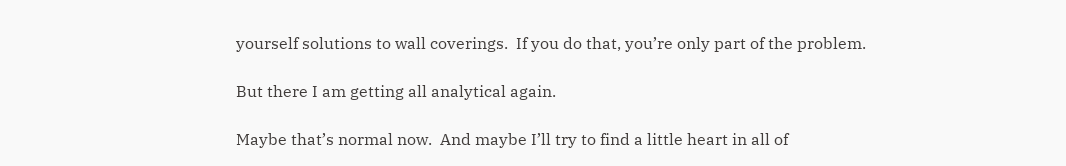yourself solutions to wall coverings.  If you do that, you’re only part of the problem.

But there I am getting all analytical again.

Maybe that’s normal now.  And maybe I’ll try to find a little heart in all of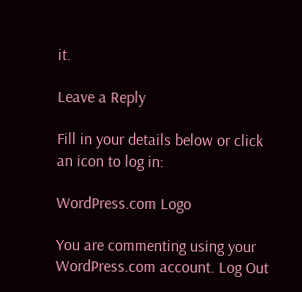it.

Leave a Reply

Fill in your details below or click an icon to log in:

WordPress.com Logo

You are commenting using your WordPress.com account. Log Out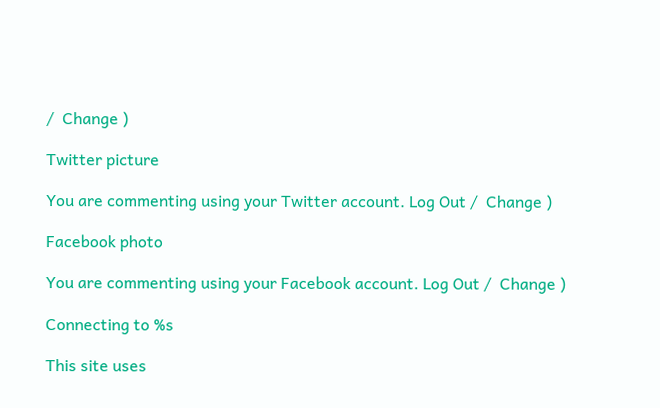/  Change )

Twitter picture

You are commenting using your Twitter account. Log Out /  Change )

Facebook photo

You are commenting using your Facebook account. Log Out /  Change )

Connecting to %s

This site uses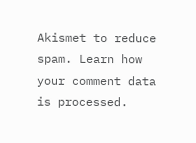Akismet to reduce spam. Learn how your comment data is processed.